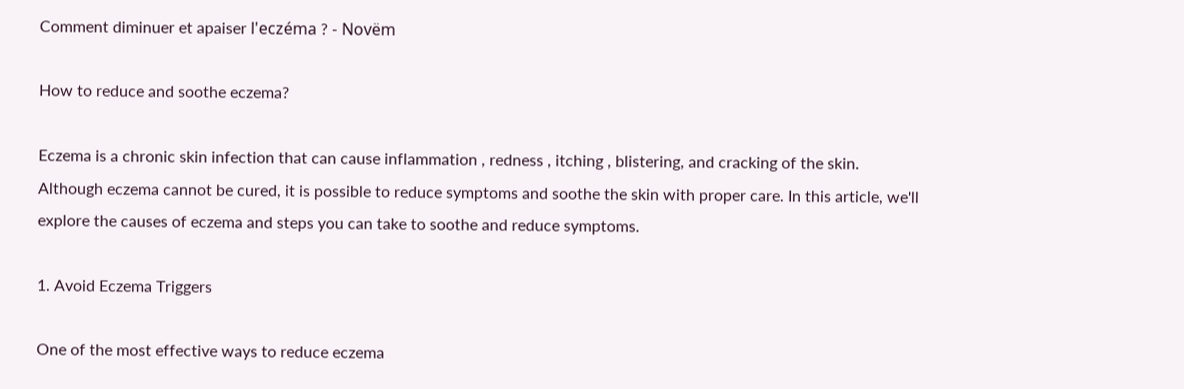Comment diminuer et apaiser l'eczéma ? - Novëm

How to reduce and soothe eczema?

Eczema is a chronic skin infection that can cause inflammation , redness , itching , blistering, and cracking of the skin. Although eczema cannot be cured, it is possible to reduce symptoms and soothe the skin with proper care. In this article, we'll explore the causes of eczema and steps you can take to soothe and reduce symptoms.

1. Avoid Eczema Triggers

One of the most effective ways to reduce eczema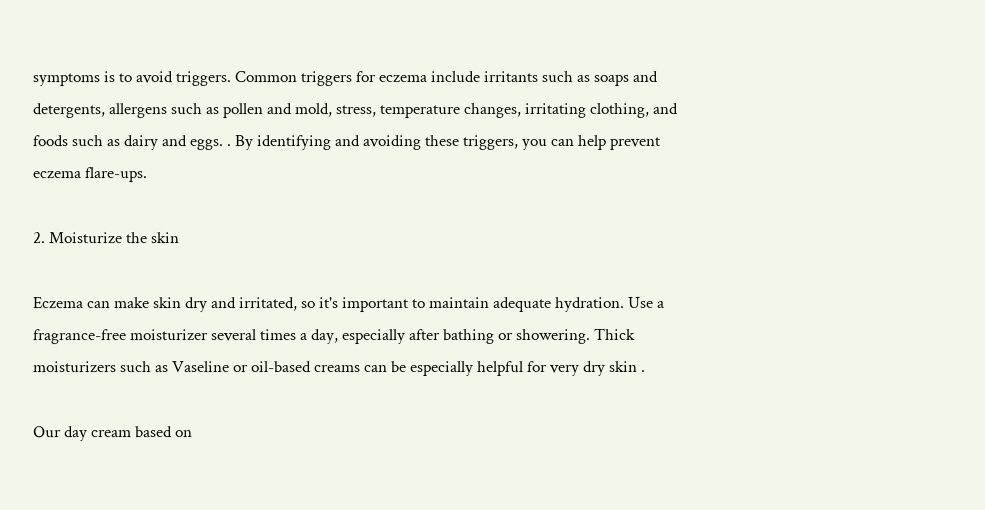symptoms is to avoid triggers. Common triggers for eczema include irritants such as soaps and detergents, allergens such as pollen and mold, stress, temperature changes, irritating clothing, and foods such as dairy and eggs. . By identifying and avoiding these triggers, you can help prevent eczema flare-ups.

2. Moisturize the skin

Eczema can make skin dry and irritated, so it's important to maintain adequate hydration. Use a fragrance-free moisturizer several times a day, especially after bathing or showering. Thick moisturizers such as Vaseline or oil-based creams can be especially helpful for very dry skin .

Our day cream based on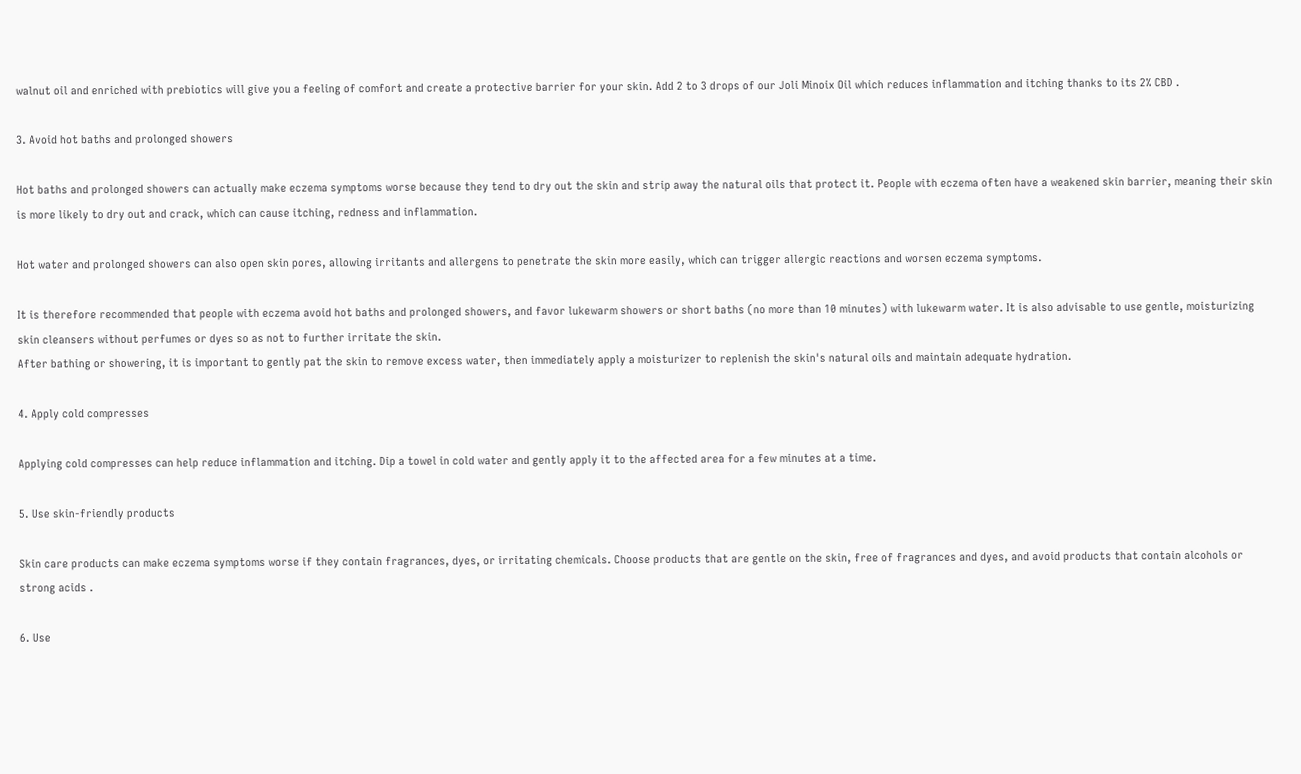walnut oil and enriched with prebiotics will give you a feeling of comfort and create a protective barrier for your skin. Add 2 to 3 drops of our Joli Minoix Oil which reduces inflammation and itching thanks to its 2% CBD .

3. Avoid hot baths and prolonged showers

Hot baths and prolonged showers can actually make eczema symptoms worse because they tend to dry out the skin and strip away the natural oils that protect it. People with eczema often have a weakened skin barrier, meaning their skin is more likely to dry out and crack, which can cause itching, redness and inflammation.

Hot water and prolonged showers can also open skin pores, allowing irritants and allergens to penetrate the skin more easily, which can trigger allergic reactions and worsen eczema symptoms.

It is therefore recommended that people with eczema avoid hot baths and prolonged showers, and favor lukewarm showers or short baths (no more than 10 minutes) with lukewarm water. It is also advisable to use gentle, moisturizing skin cleansers without perfumes or dyes so as not to further irritate the skin.
After bathing or showering, it is important to gently pat the skin to remove excess water, then immediately apply a moisturizer to replenish the skin's natural oils and maintain adequate hydration.

4. Apply cold compresses

Applying cold compresses can help reduce inflammation and itching. Dip a towel in cold water and gently apply it to the affected area for a few minutes at a time.

5. Use skin-friendly products

Skin care products can make eczema symptoms worse if they contain fragrances, dyes, or irritating chemicals. Choose products that are gentle on the skin, free of fragrances and dyes, and avoid products that contain alcohols or strong acids .

6. Use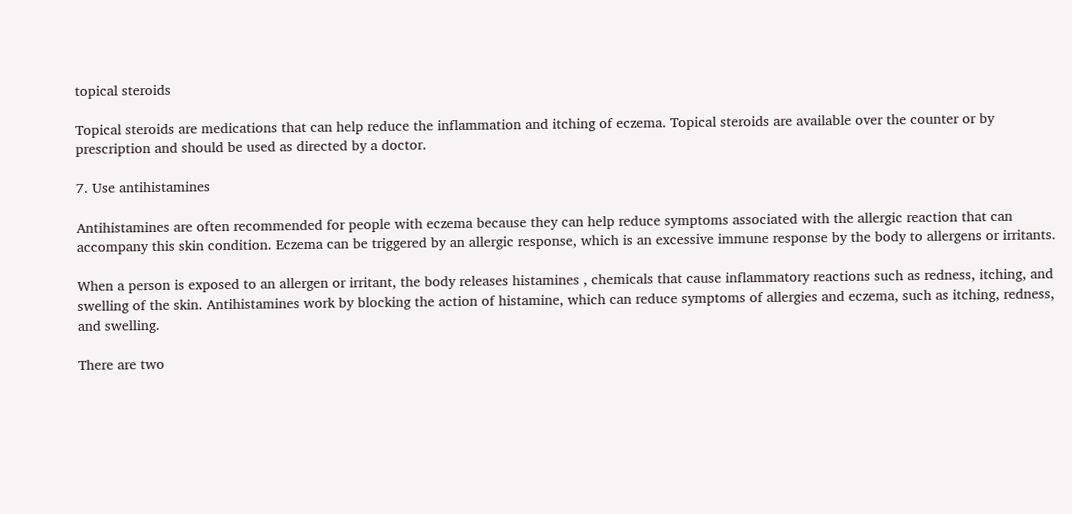topical steroids

Topical steroids are medications that can help reduce the inflammation and itching of eczema. Topical steroids are available over the counter or by prescription and should be used as directed by a doctor.

7. Use antihistamines

Antihistamines are often recommended for people with eczema because they can help reduce symptoms associated with the allergic reaction that can accompany this skin condition. Eczema can be triggered by an allergic response, which is an excessive immune response by the body to allergens or irritants.

When a person is exposed to an allergen or irritant, the body releases histamines , chemicals that cause inflammatory reactions such as redness, itching, and swelling of the skin. Antihistamines work by blocking the action of histamine, which can reduce symptoms of allergies and eczema, such as itching, redness, and swelling.

There are two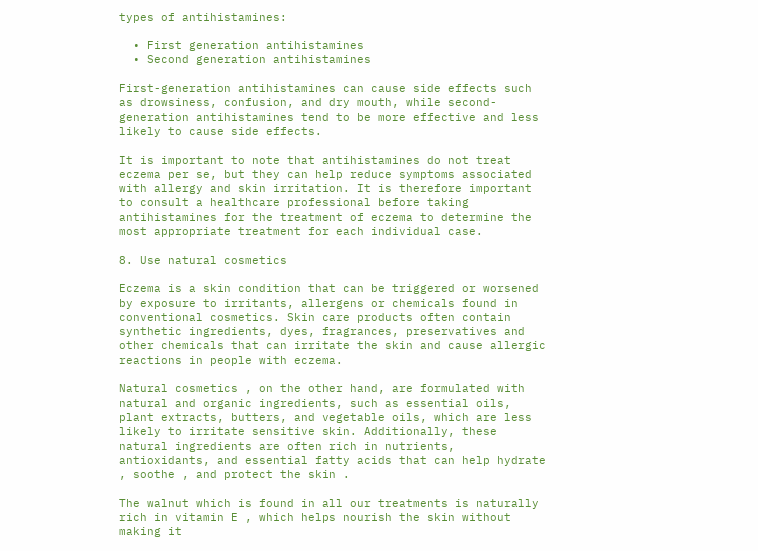types of antihistamines:

  • First generation antihistamines
  • Second generation antihistamines

First-generation antihistamines can cause side effects such as drowsiness, confusion, and dry mouth, while second-generation antihistamines tend to be more effective and less likely to cause side effects.

It is important to note that antihistamines do not treat eczema per se, but they can help reduce symptoms associated with allergy and skin irritation. It is therefore important to consult a healthcare professional before taking antihistamines for the treatment of eczema to determine the most appropriate treatment for each individual case.

8. Use natural cosmetics

Eczema is a skin condition that can be triggered or worsened by exposure to irritants, allergens or chemicals found in conventional cosmetics. Skin care products often contain synthetic ingredients, dyes, fragrances, preservatives and other chemicals that can irritate the skin and cause allergic reactions in people with eczema.

Natural cosmetics , on the other hand, are formulated with natural and organic ingredients, such as essential oils, plant extracts, butters, and vegetable oils, which are less likely to irritate sensitive skin. Additionally, these natural ingredients are often rich in nutrients, antioxidants, and essential fatty acids that can help hydrate , soothe , and protect the skin .

The walnut which is found in all our treatments is naturally rich in vitamin E , which helps nourish the skin without making it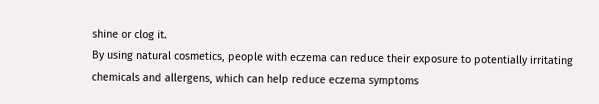shine or clog it.
By using natural cosmetics, people with eczema can reduce their exposure to potentially irritating chemicals and allergens, which can help reduce eczema symptoms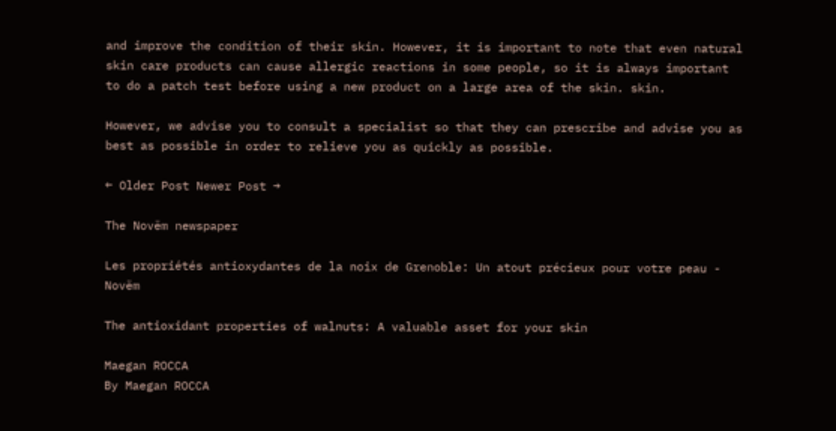and improve the condition of their skin. However, it is important to note that even natural skin care products can cause allergic reactions in some people, so it is always important to do a patch test before using a new product on a large area of the skin. skin.

However, we advise you to consult a specialist so that they can prescribe and advise you as best as possible in order to relieve you as quickly as possible.

← Older Post Newer Post →

The Novëm newspaper

Les propriétés antioxydantes de la noix de Grenoble: Un atout précieux pour votre peau - Novëm

The antioxidant properties of walnuts: A valuable asset for your skin

Maegan ROCCA
By Maegan ROCCA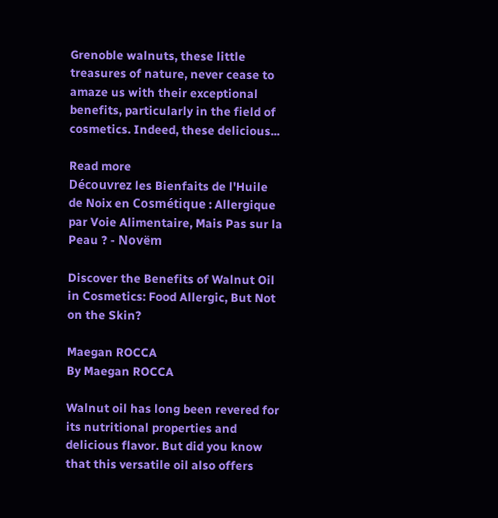Grenoble walnuts, these little treasures of nature, never cease to amaze us with their exceptional benefits, particularly in the field of cosmetics. Indeed, these delicious...

Read more
Découvrez les Bienfaits de l'Huile de Noix en Cosmétique : Allergique par Voie Alimentaire, Mais Pas sur la Peau ? - Novëm

Discover the Benefits of Walnut Oil in Cosmetics: Food Allergic, But Not on the Skin?

Maegan ROCCA
By Maegan ROCCA

Walnut oil has long been revered for its nutritional properties and delicious flavor. But did you know that this versatile oil also offers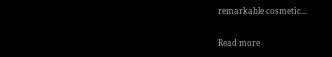remarkable cosmetic...

Read more